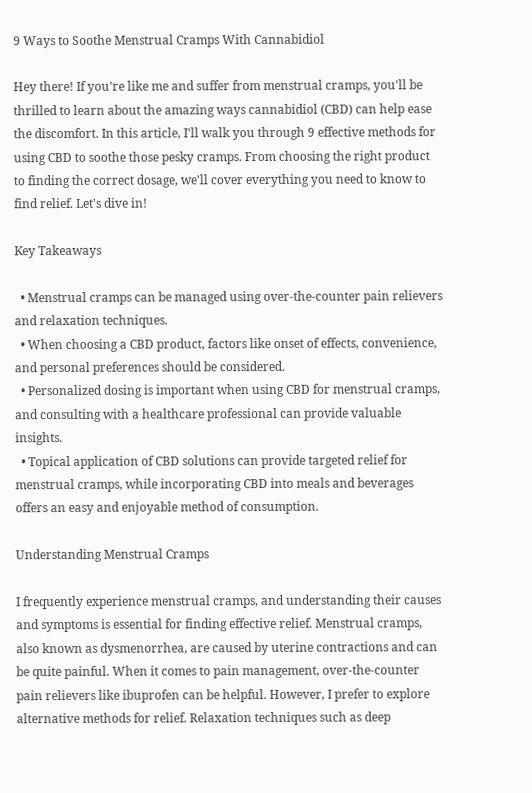9 Ways to Soothe Menstrual Cramps With Cannabidiol

Hey there! If you're like me and suffer from menstrual cramps, you'll be thrilled to learn about the amazing ways cannabidiol (CBD) can help ease the discomfort. In this article, I'll walk you through 9 effective methods for using CBD to soothe those pesky cramps. From choosing the right product to finding the correct dosage, we'll cover everything you need to know to find relief. Let's dive in!

Key Takeaways

  • Menstrual cramps can be managed using over-the-counter pain relievers and relaxation techniques.
  • When choosing a CBD product, factors like onset of effects, convenience, and personal preferences should be considered.
  • Personalized dosing is important when using CBD for menstrual cramps, and consulting with a healthcare professional can provide valuable insights.
  • Topical application of CBD solutions can provide targeted relief for menstrual cramps, while incorporating CBD into meals and beverages offers an easy and enjoyable method of consumption.

Understanding Menstrual Cramps

I frequently experience menstrual cramps, and understanding their causes and symptoms is essential for finding effective relief. Menstrual cramps, also known as dysmenorrhea, are caused by uterine contractions and can be quite painful. When it comes to pain management, over-the-counter pain relievers like ibuprofen can be helpful. However, I prefer to explore alternative methods for relief. Relaxation techniques such as deep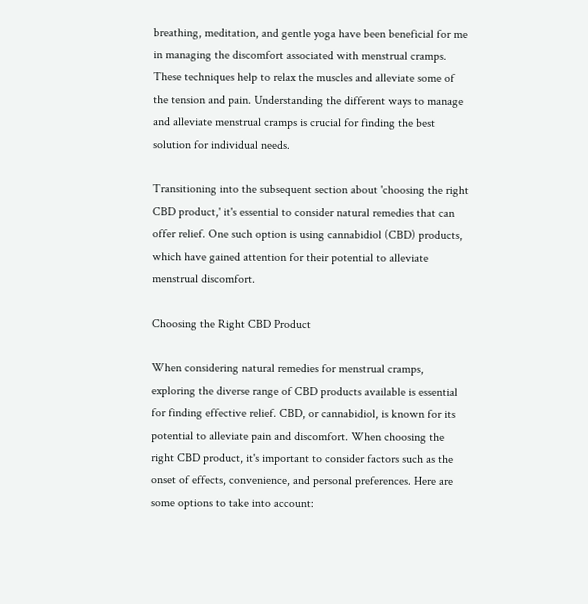breathing, meditation, and gentle yoga have been beneficial for me in managing the discomfort associated with menstrual cramps. These techniques help to relax the muscles and alleviate some of the tension and pain. Understanding the different ways to manage and alleviate menstrual cramps is crucial for finding the best solution for individual needs.

Transitioning into the subsequent section about 'choosing the right CBD product,' it's essential to consider natural remedies that can offer relief. One such option is using cannabidiol (CBD) products, which have gained attention for their potential to alleviate menstrual discomfort.

Choosing the Right CBD Product

When considering natural remedies for menstrual cramps, exploring the diverse range of CBD products available is essential for finding effective relief. CBD, or cannabidiol, is known for its potential to alleviate pain and discomfort. When choosing the right CBD product, it's important to consider factors such as the onset of effects, convenience, and personal preferences. Here are some options to take into account: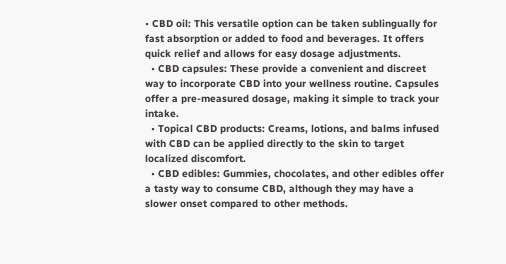• CBD oil: This versatile option can be taken sublingually for fast absorption or added to food and beverages. It offers quick relief and allows for easy dosage adjustments.
  • CBD capsules: These provide a convenient and discreet way to incorporate CBD into your wellness routine. Capsules offer a pre-measured dosage, making it simple to track your intake.
  • Topical CBD products: Creams, lotions, and balms infused with CBD can be applied directly to the skin to target localized discomfort.
  • CBD edibles: Gummies, chocolates, and other edibles offer a tasty way to consume CBD, although they may have a slower onset compared to other methods.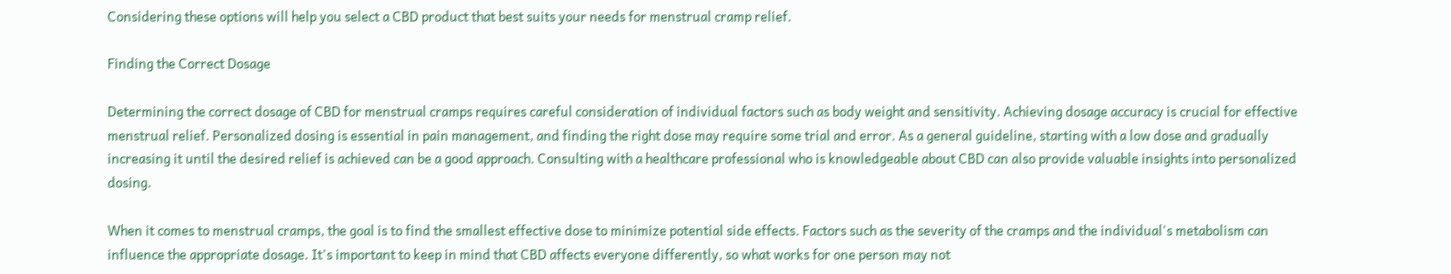Considering these options will help you select a CBD product that best suits your needs for menstrual cramp relief.

Finding the Correct Dosage

Determining the correct dosage of CBD for menstrual cramps requires careful consideration of individual factors such as body weight and sensitivity. Achieving dosage accuracy is crucial for effective menstrual relief. Personalized dosing is essential in pain management, and finding the right dose may require some trial and error. As a general guideline, starting with a low dose and gradually increasing it until the desired relief is achieved can be a good approach. Consulting with a healthcare professional who is knowledgeable about CBD can also provide valuable insights into personalized dosing.

When it comes to menstrual cramps, the goal is to find the smallest effective dose to minimize potential side effects. Factors such as the severity of the cramps and the individual's metabolism can influence the appropriate dosage. It's important to keep in mind that CBD affects everyone differently, so what works for one person may not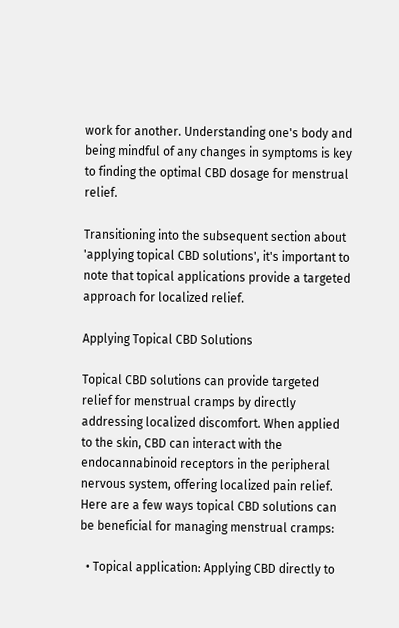work for another. Understanding one's body and being mindful of any changes in symptoms is key to finding the optimal CBD dosage for menstrual relief.

Transitioning into the subsequent section about 'applying topical CBD solutions', it's important to note that topical applications provide a targeted approach for localized relief.

Applying Topical CBD Solutions

Topical CBD solutions can provide targeted relief for menstrual cramps by directly addressing localized discomfort. When applied to the skin, CBD can interact with the endocannabinoid receptors in the peripheral nervous system, offering localized pain relief. Here are a few ways topical CBD solutions can be beneficial for managing menstrual cramps:

  • Topical application: Applying CBD directly to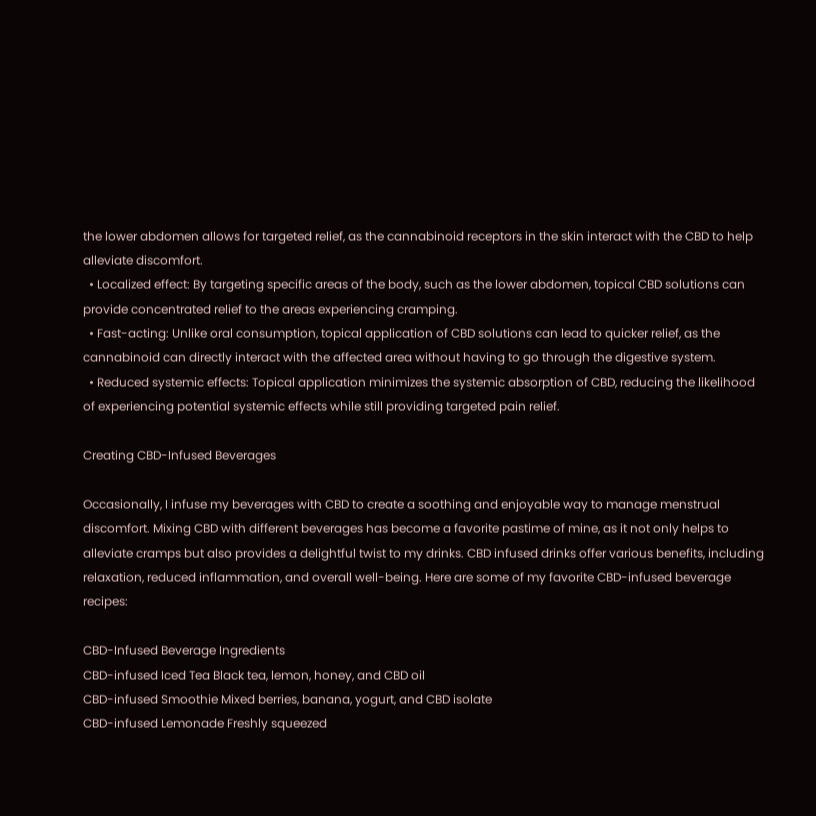the lower abdomen allows for targeted relief, as the cannabinoid receptors in the skin interact with the CBD to help alleviate discomfort.
  • Localized effect: By targeting specific areas of the body, such as the lower abdomen, topical CBD solutions can provide concentrated relief to the areas experiencing cramping.
  • Fast-acting: Unlike oral consumption, topical application of CBD solutions can lead to quicker relief, as the cannabinoid can directly interact with the affected area without having to go through the digestive system.
  • Reduced systemic effects: Topical application minimizes the systemic absorption of CBD, reducing the likelihood of experiencing potential systemic effects while still providing targeted pain relief.

Creating CBD-Infused Beverages

Occasionally, I infuse my beverages with CBD to create a soothing and enjoyable way to manage menstrual discomfort. Mixing CBD with different beverages has become a favorite pastime of mine, as it not only helps to alleviate cramps but also provides a delightful twist to my drinks. CBD infused drinks offer various benefits, including relaxation, reduced inflammation, and overall well-being. Here are some of my favorite CBD-infused beverage recipes:

CBD-Infused Beverage Ingredients
CBD-infused Iced Tea Black tea, lemon, honey, and CBD oil
CBD-infused Smoothie Mixed berries, banana, yogurt, and CBD isolate
CBD-infused Lemonade Freshly squeezed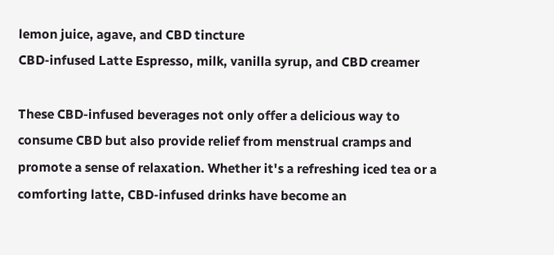lemon juice, agave, and CBD tincture
CBD-infused Latte Espresso, milk, vanilla syrup, and CBD creamer

These CBD-infused beverages not only offer a delicious way to consume CBD but also provide relief from menstrual cramps and promote a sense of relaxation. Whether it's a refreshing iced tea or a comforting latte, CBD-infused drinks have become an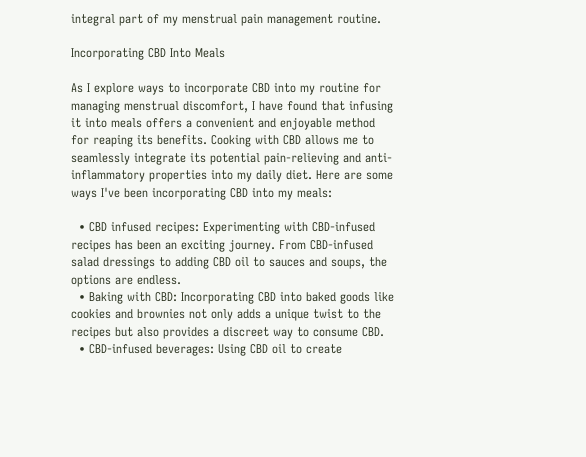integral part of my menstrual pain management routine.

Incorporating CBD Into Meals

As I explore ways to incorporate CBD into my routine for managing menstrual discomfort, I have found that infusing it into meals offers a convenient and enjoyable method for reaping its benefits. Cooking with CBD allows me to seamlessly integrate its potential pain-relieving and anti-inflammatory properties into my daily diet. Here are some ways I've been incorporating CBD into my meals:

  • CBD infused recipes: Experimenting with CBD-infused recipes has been an exciting journey. From CBD-infused salad dressings to adding CBD oil to sauces and soups, the options are endless.
  • Baking with CBD: Incorporating CBD into baked goods like cookies and brownies not only adds a unique twist to the recipes but also provides a discreet way to consume CBD.
  • CBD-infused beverages: Using CBD oil to create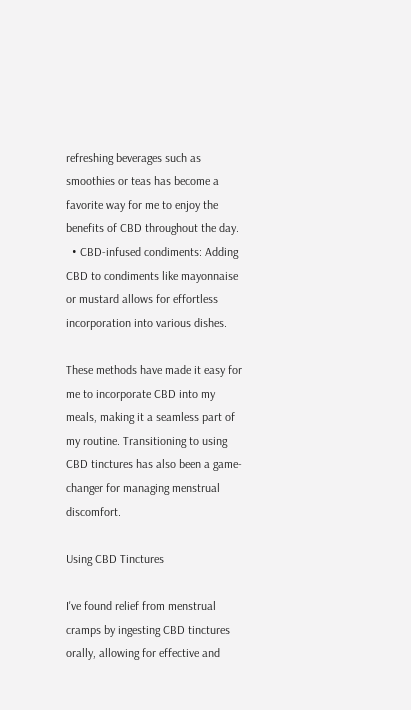refreshing beverages such as smoothies or teas has become a favorite way for me to enjoy the benefits of CBD throughout the day.
  • CBD-infused condiments: Adding CBD to condiments like mayonnaise or mustard allows for effortless incorporation into various dishes.

These methods have made it easy for me to incorporate CBD into my meals, making it a seamless part of my routine. Transitioning to using CBD tinctures has also been a game-changer for managing menstrual discomfort.

Using CBD Tinctures

I've found relief from menstrual cramps by ingesting CBD tinctures orally, allowing for effective and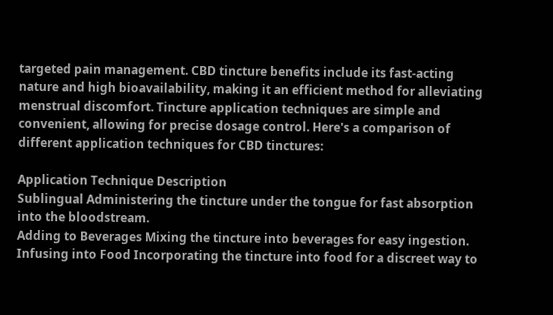targeted pain management. CBD tincture benefits include its fast-acting nature and high bioavailability, making it an efficient method for alleviating menstrual discomfort. Tincture application techniques are simple and convenient, allowing for precise dosage control. Here's a comparison of different application techniques for CBD tinctures:

Application Technique Description
Sublingual Administering the tincture under the tongue for fast absorption into the bloodstream.
Adding to Beverages Mixing the tincture into beverages for easy ingestion.
Infusing into Food Incorporating the tincture into food for a discreet way to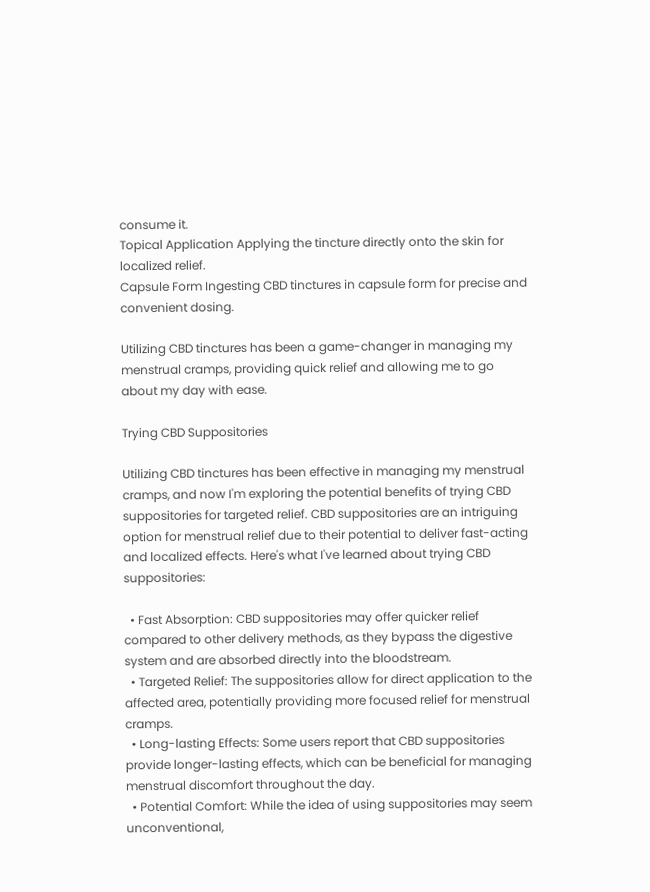consume it.
Topical Application Applying the tincture directly onto the skin for localized relief.
Capsule Form Ingesting CBD tinctures in capsule form for precise and convenient dosing.

Utilizing CBD tinctures has been a game-changer in managing my menstrual cramps, providing quick relief and allowing me to go about my day with ease.

Trying CBD Suppositories

Utilizing CBD tinctures has been effective in managing my menstrual cramps, and now I'm exploring the potential benefits of trying CBD suppositories for targeted relief. CBD suppositories are an intriguing option for menstrual relief due to their potential to deliver fast-acting and localized effects. Here's what I've learned about trying CBD suppositories:

  • Fast Absorption: CBD suppositories may offer quicker relief compared to other delivery methods, as they bypass the digestive system and are absorbed directly into the bloodstream.
  • Targeted Relief: The suppositories allow for direct application to the affected area, potentially providing more focused relief for menstrual cramps.
  • Long-lasting Effects: Some users report that CBD suppositories provide longer-lasting effects, which can be beneficial for managing menstrual discomfort throughout the day.
  • Potential Comfort: While the idea of using suppositories may seem unconventional,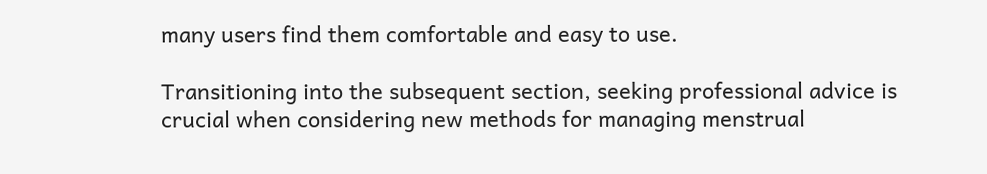many users find them comfortable and easy to use.

Transitioning into the subsequent section, seeking professional advice is crucial when considering new methods for managing menstrual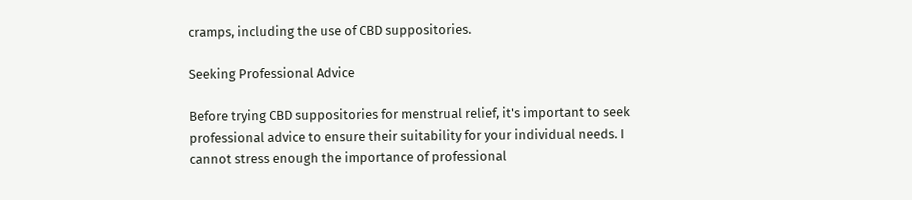cramps, including the use of CBD suppositories.

Seeking Professional Advice

Before trying CBD suppositories for menstrual relief, it's important to seek professional advice to ensure their suitability for your individual needs. I cannot stress enough the importance of professional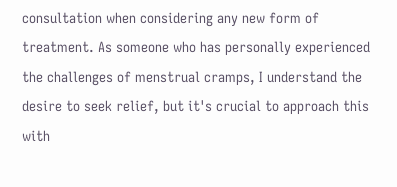consultation when considering any new form of treatment. As someone who has personally experienced the challenges of menstrual cramps, I understand the desire to seek relief, but it's crucial to approach this with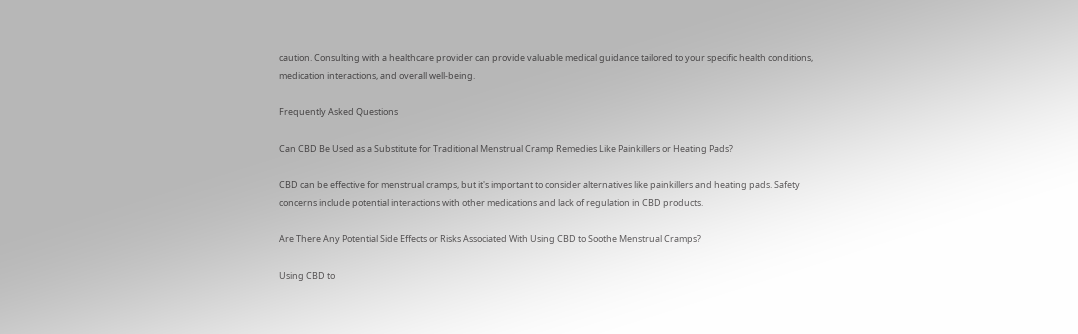caution. Consulting with a healthcare provider can provide valuable medical guidance tailored to your specific health conditions, medication interactions, and overall well-being.

Frequently Asked Questions

Can CBD Be Used as a Substitute for Traditional Menstrual Cramp Remedies Like Painkillers or Heating Pads?

CBD can be effective for menstrual cramps, but it's important to consider alternatives like painkillers and heating pads. Safety concerns include potential interactions with other medications and lack of regulation in CBD products.

Are There Any Potential Side Effects or Risks Associated With Using CBD to Soothe Menstrual Cramps?

Using CBD to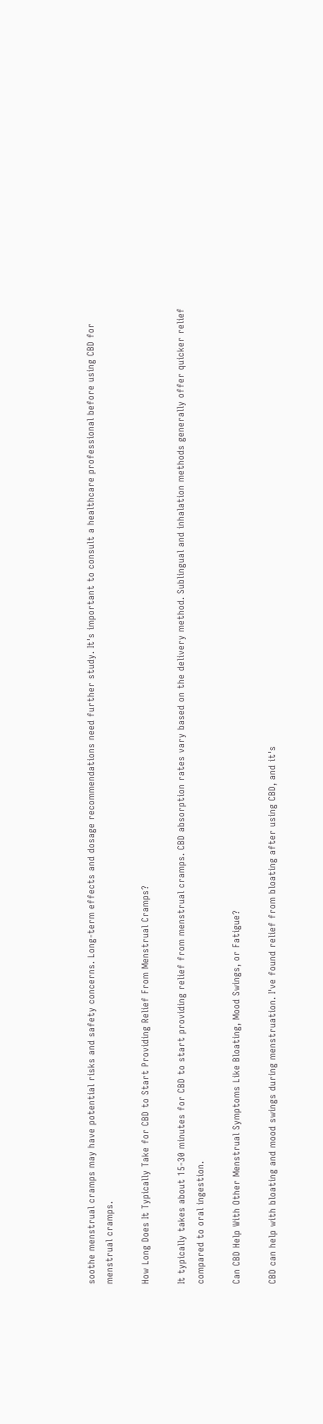soothe menstrual cramps may have potential risks and safety concerns. Long-term effects and dosage recommendations need further study. It's important to consult a healthcare professional before using CBD for menstrual cramps.

How Long Does It Typically Take for CBD to Start Providing Relief From Menstrual Cramps?

It typically takes about 15-30 minutes for CBD to start providing relief from menstrual cramps. CBD absorption rates vary based on the delivery method. Sublingual and inhalation methods generally offer quicker relief compared to oral ingestion.

Can CBD Help With Other Menstrual Symptoms Like Bloating, Mood Swings, or Fatigue?

CBD can help with bloating and mood swings during menstruation. I've found relief from bloating after using CBD, and it's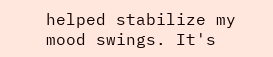helped stabilize my mood swings. It's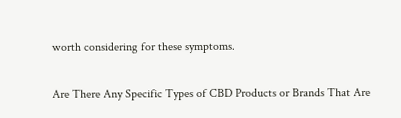worth considering for these symptoms.

Are There Any Specific Types of CBD Products or Brands That Are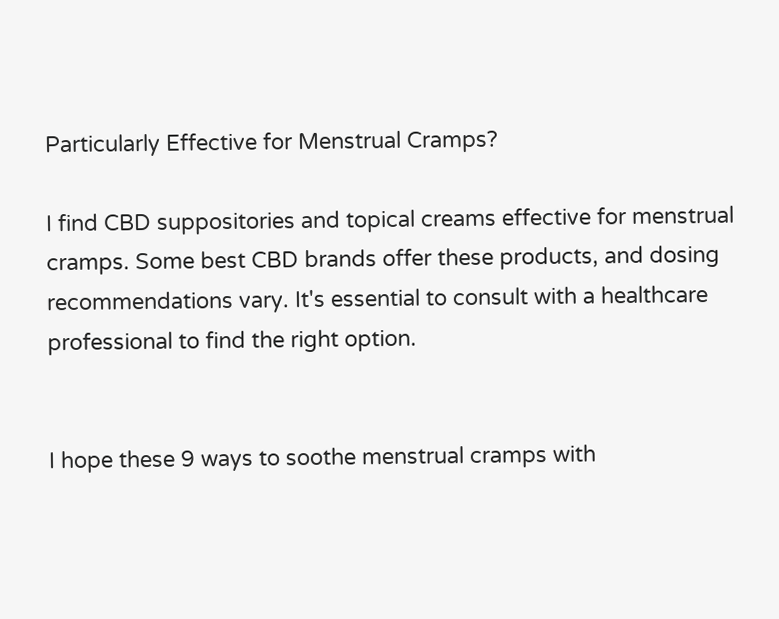Particularly Effective for Menstrual Cramps?

I find CBD suppositories and topical creams effective for menstrual cramps. Some best CBD brands offer these products, and dosing recommendations vary. It's essential to consult with a healthcare professional to find the right option.


I hope these 9 ways to soothe menstrual cramps with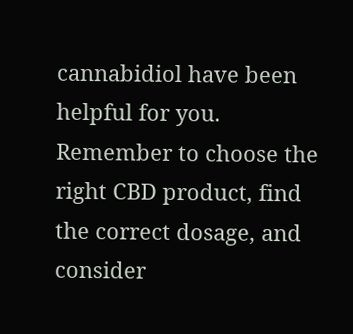cannabidiol have been helpful for you. Remember to choose the right CBD product, find the correct dosage, and consider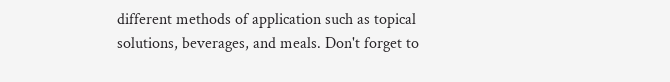different methods of application such as topical solutions, beverages, and meals. Don't forget to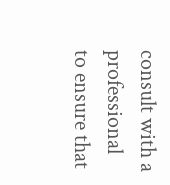consult with a professional to ensure that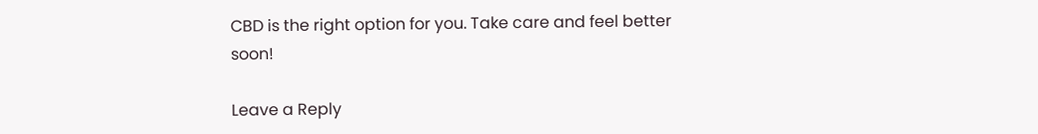CBD is the right option for you. Take care and feel better soon!

Leave a Reply